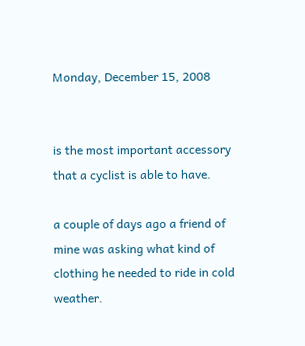Monday, December 15, 2008


is the most important accessory that a cyclist is able to have.

a couple of days ago a friend of mine was asking what kind of clothing he needed to ride in cold weather.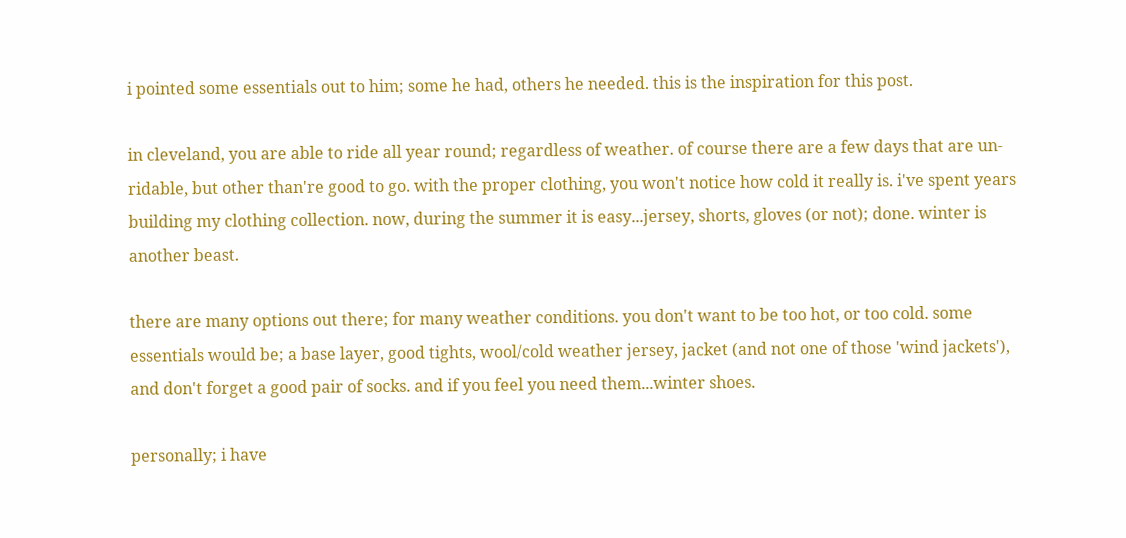i pointed some essentials out to him; some he had, others he needed. this is the inspiration for this post.

in cleveland, you are able to ride all year round; regardless of weather. of course there are a few days that are un-ridable, but other than're good to go. with the proper clothing, you won't notice how cold it really is. i've spent years building my clothing collection. now, during the summer it is easy...jersey, shorts, gloves (or not); done. winter is another beast.

there are many options out there; for many weather conditions. you don't want to be too hot, or too cold. some essentials would be; a base layer, good tights, wool/cold weather jersey, jacket (and not one of those 'wind jackets'), and don't forget a good pair of socks. and if you feel you need them...winter shoes.

personally; i have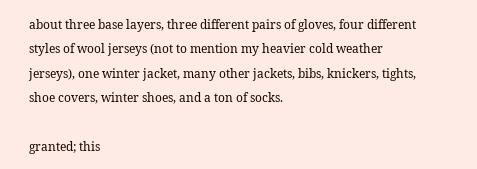about three base layers, three different pairs of gloves, four different styles of wool jerseys (not to mention my heavier cold weather jerseys), one winter jacket, many other jackets, bibs, knickers, tights, shoe covers, winter shoes, and a ton of socks.

granted; this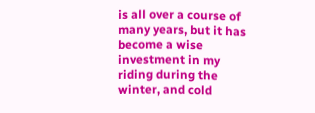is all over a course of many years, but it has become a wise investment in my riding during the winter, and cold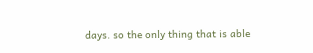days. so the only thing that is able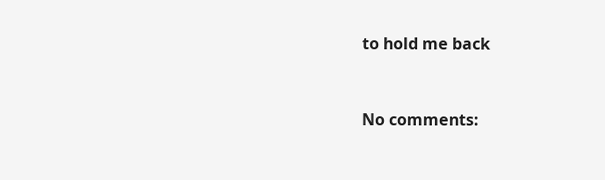to hold me back


No comments: